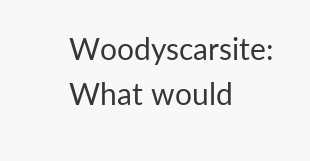Woodyscarsite: What would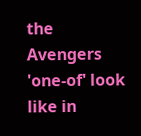the Avengers 'one-of' look like in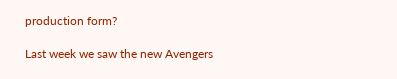production form?

Last week we saw the new Avengers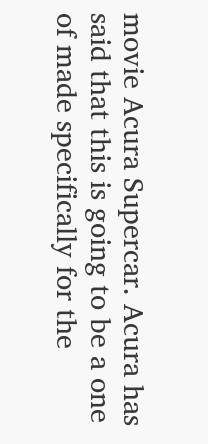movie Acura Supercar. Acura has said that this is going to be a one of made specifically for the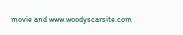movie and www.woodyscarsite.com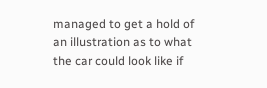managed to get a hold of an illustration as to what the car could look like if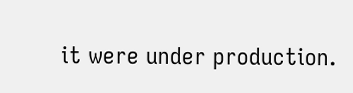it were under production.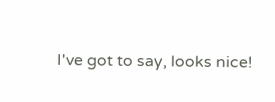I've got to say, looks nice!